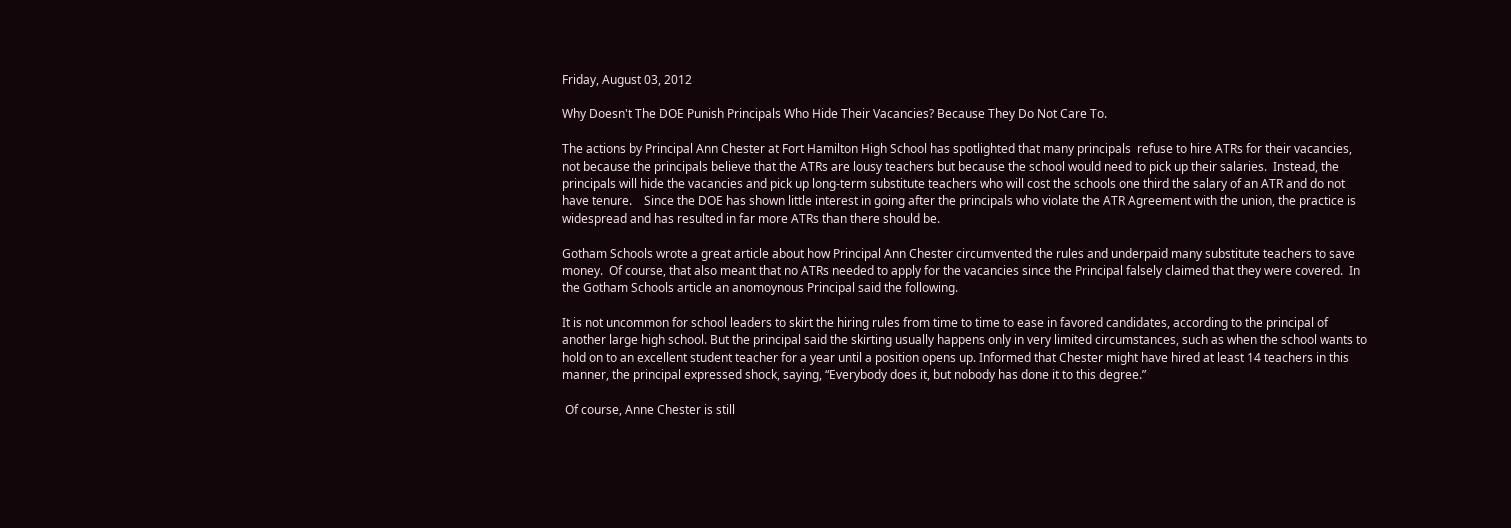Friday, August 03, 2012

Why Doesn't The DOE Punish Principals Who Hide Their Vacancies? Because They Do Not Care To.

The actions by Principal Ann Chester at Fort Hamilton High School has spotlighted that many principals  refuse to hire ATRs for their vacancies, not because the principals believe that the ATRs are lousy teachers but because the school would need to pick up their salaries.  Instead, the principals will hide the vacancies and pick up long-term substitute teachers who will cost the schools one third the salary of an ATR and do not have tenure.    Since the DOE has shown little interest in going after the principals who violate the ATR Agreement with the union, the practice is widespread and has resulted in far more ATRs than there should be.

Gotham Schools wrote a great article about how Principal Ann Chester circumvented the rules and underpaid many substitute teachers to save money.  Of course, that also meant that no ATRs needed to apply for the vacancies since the Principal falsely claimed that they were covered.  In the Gotham Schools article an anomoynous Principal said the following.

It is not uncommon for school leaders to skirt the hiring rules from time to time to ease in favored candidates, according to the principal of another large high school. But the principal said the skirting usually happens only in very limited circumstances, such as when the school wants to hold on to an excellent student teacher for a year until a position opens up. Informed that Chester might have hired at least 14 teachers in this manner, the principal expressed shock, saying, “Everybody does it, but nobody has done it to this degree.”

 Of course, Anne Chester is still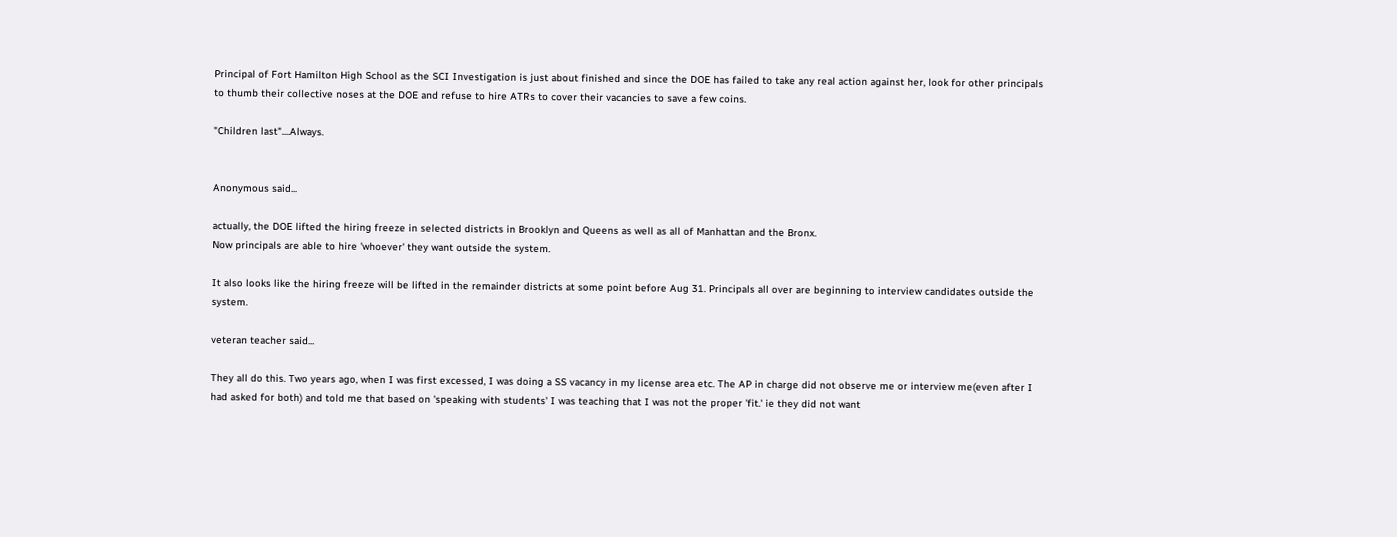Principal of Fort Hamilton High School as the SCI Investigation is just about finished and since the DOE has failed to take any real action against her, look for other principals to thumb their collective noses at the DOE and refuse to hire ATRs to cover their vacancies to save a few coins.

"Children last"....Always.


Anonymous said...

actually, the DOE lifted the hiring freeze in selected districts in Brooklyn and Queens as well as all of Manhattan and the Bronx.
Now principals are able to hire 'whoever' they want outside the system.

It also looks like the hiring freeze will be lifted in the remainder districts at some point before Aug 31. Principals all over are beginning to interview candidates outside the system.

veteran teacher said...

They all do this. Two years ago, when I was first excessed, I was doing a SS vacancy in my license area etc. The AP in charge did not observe me or interview me(even after I had asked for both) and told me that based on 'speaking with students' I was teaching that I was not the proper 'fit.' ie they did not want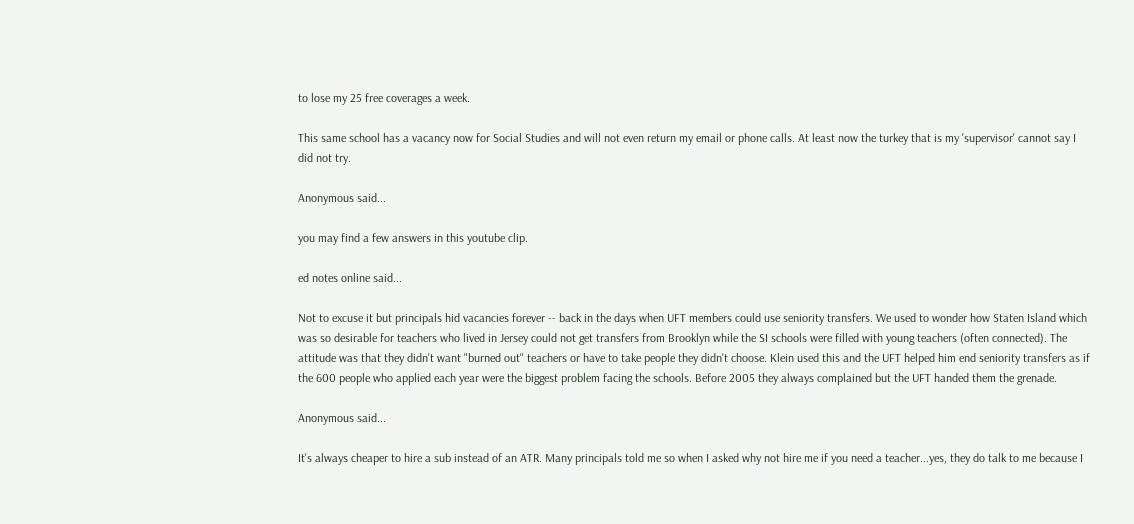to lose my 25 free coverages a week.

This same school has a vacancy now for Social Studies and will not even return my email or phone calls. At least now the turkey that is my 'supervisor' cannot say I did not try.

Anonymous said...

you may find a few answers in this youtube clip.

ed notes online said...

Not to excuse it but principals hid vacancies forever -- back in the days when UFT members could use seniority transfers. We used to wonder how Staten Island which was so desirable for teachers who lived in Jersey could not get transfers from Brooklyn while the SI schools were filled with young teachers (often connected). The attitude was that they didn't want "burned out" teachers or have to take people they didn't choose. Klein used this and the UFT helped him end seniority transfers as if the 600 people who applied each year were the biggest problem facing the schools. Before 2005 they always complained but the UFT handed them the grenade.

Anonymous said...

It's always cheaper to hire a sub instead of an ATR. Many principals told me so when I asked why not hire me if you need a teacher...yes, they do talk to me because I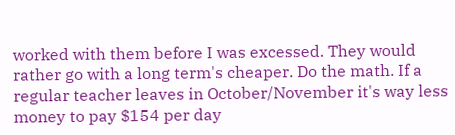worked with them before I was excessed. They would rather go with a long term's cheaper. Do the math. If a regular teacher leaves in October/November it's way less money to pay $154 per day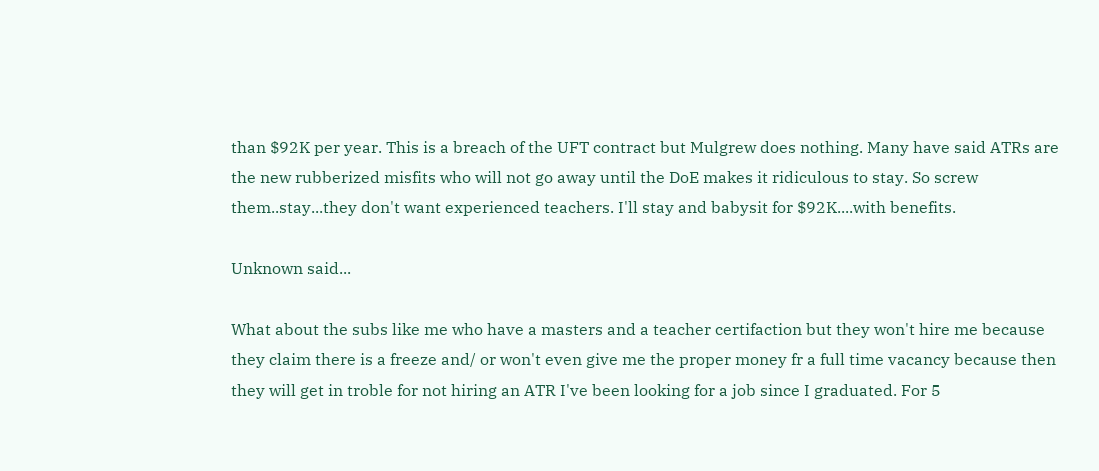than $92K per year. This is a breach of the UFT contract but Mulgrew does nothing. Many have said ATRs are the new rubberized misfits who will not go away until the DoE makes it ridiculous to stay. So screw them..stay...they don't want experienced teachers. I'll stay and babysit for $92K....with benefits.

Unknown said...

What about the subs like me who have a masters and a teacher certifaction but they won't hire me because they claim there is a freeze and/ or won't even give me the proper money fr a full time vacancy because then they will get in troble for not hiring an ATR I've been looking for a job since I graduated. For 5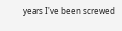years I've been screwed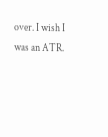over. I wish I was an ATR.